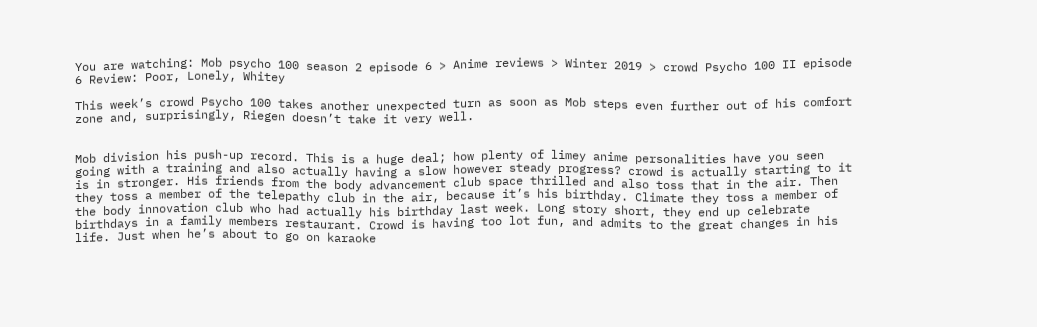You are watching: Mob psycho 100 season 2 episode 6 > Anime reviews > Winter 2019 > crowd Psycho 100 II episode 6 Review: Poor, Lonely, Whitey

This week’s crowd Psycho 100 takes another unexpected turn as soon as Mob steps even further out of his comfort zone and, surprisingly, Riegen doesn’t take it very well.


Mob division his push-up record. This is a huge deal; how plenty of limey anime personalities have you seen going with a training and also actually having a slow however steady progress? crowd is actually starting to it is in stronger. His friends from the body advancement club space thrilled and also toss that in the air. Then they toss a member of the telepathy club in the air, because it’s his birthday. Climate they toss a member of the body innovation club who had actually his birthday last week. Long story short, they end up celebrate birthdays in a family members restaurant. Crowd is having too lot fun, and admits to the great changes in his life. Just when he’s about to go on karaoke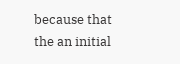because that the an initial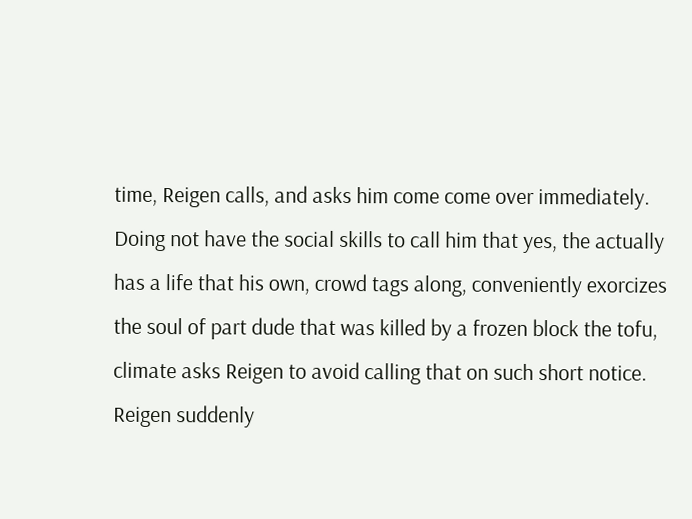time, Reigen calls, and asks him come come over immediately. Doing not have the social skills to call him that yes, the actually has a life that his own, crowd tags along, conveniently exorcizes the soul of part dude that was killed by a frozen block the tofu, climate asks Reigen to avoid calling that on such short notice. Reigen suddenly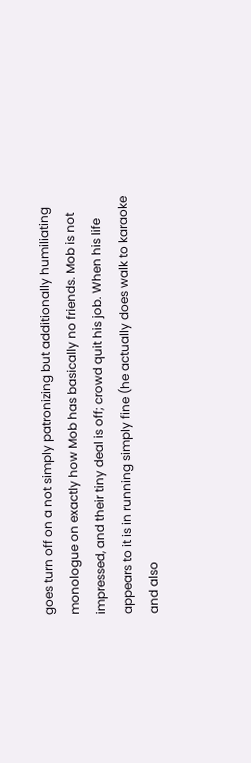goes turn off on a not simply patronizing but additionally humiliating monologue on exactly how Mob has basically no friends. Mob is not impressed, and their tiny deal is off; crowd quit his job. When his life appears to it is in running simply fine (he actually does walk to karaoke and also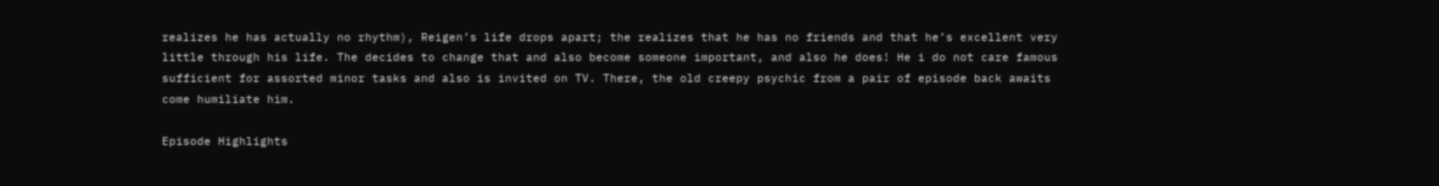realizes he has actually no rhythm), Reigen’s life drops apart; the realizes that he has no friends and that he’s excellent very little through his life. The decides to change that and also become someone important, and also he does! He i do not care famous sufficient for assorted minor tasks and also is invited on TV. There, the old creepy psychic from a pair of episode back awaits come humiliate him.

Episode Highlights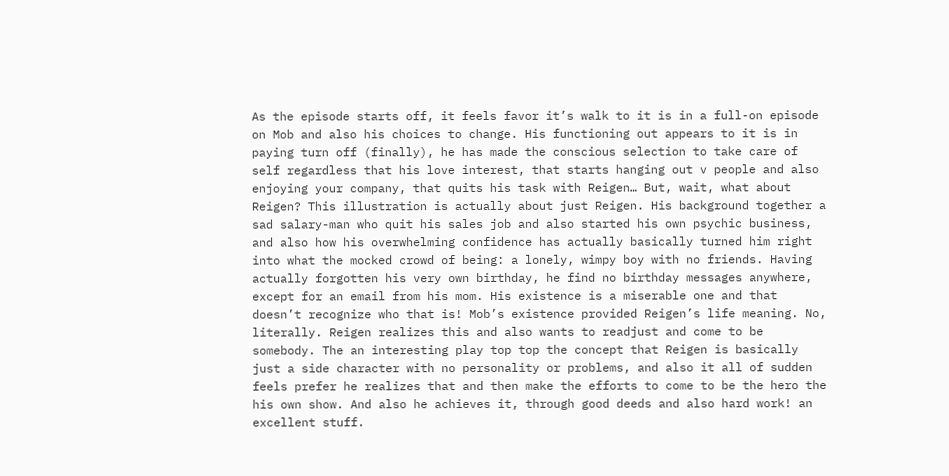As the episode starts off, it feels favor it’s walk to it is in a full-on episode on Mob and also his choices to change. His functioning out appears to it is in paying turn off (finally), he has made the conscious selection to take care of self regardless that his love interest, that starts hanging out v people and also enjoying your company, that quits his task with Reigen… But, wait, what about Reigen? This illustration is actually about just Reigen. His background together a sad salary-man who quit his sales job and also started his own psychic business, and also how his overwhelming confidence has actually basically turned him right into what the mocked crowd of being: a lonely, wimpy boy with no friends. Having actually forgotten his very own birthday, he find no birthday messages anywhere, except for an email from his mom. His existence is a miserable one and that doesn’t recognize who that is! Mob’s existence provided Reigen’s life meaning. No, literally. Reigen realizes this and also wants to readjust and come to be somebody. The an interesting play top top the concept that Reigen is basically just a side character with no personality or problems, and also it all of sudden feels prefer he realizes that and then make the efforts to come to be the hero the his own show. And also he achieves it, through good deeds and also hard work! an excellent stuff.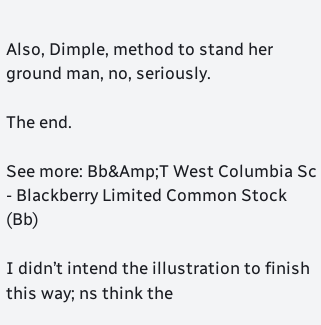Also, Dimple, method to stand her ground man, no, seriously.

The end.

See more: Bb&Amp;T West Columbia Sc - Blackberry Limited Common Stock (Bb)

I didn’t intend the illustration to finish this way; ns think the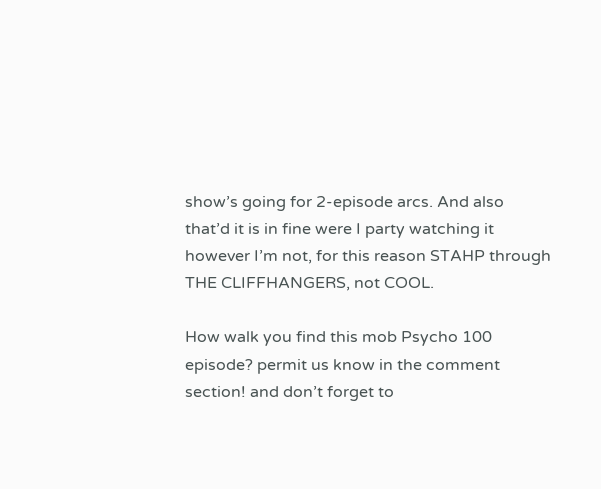show’s going for 2-episode arcs. And also that’d it is in fine were I party watching it however I’m not, for this reason STAHP through THE CLIFFHANGERS, not COOL.

How walk you find this mob Psycho 100 episode? permit us know in the comment section! and don’t forget to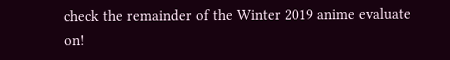check the remainder of the Winter 2019 anime evaluate on!